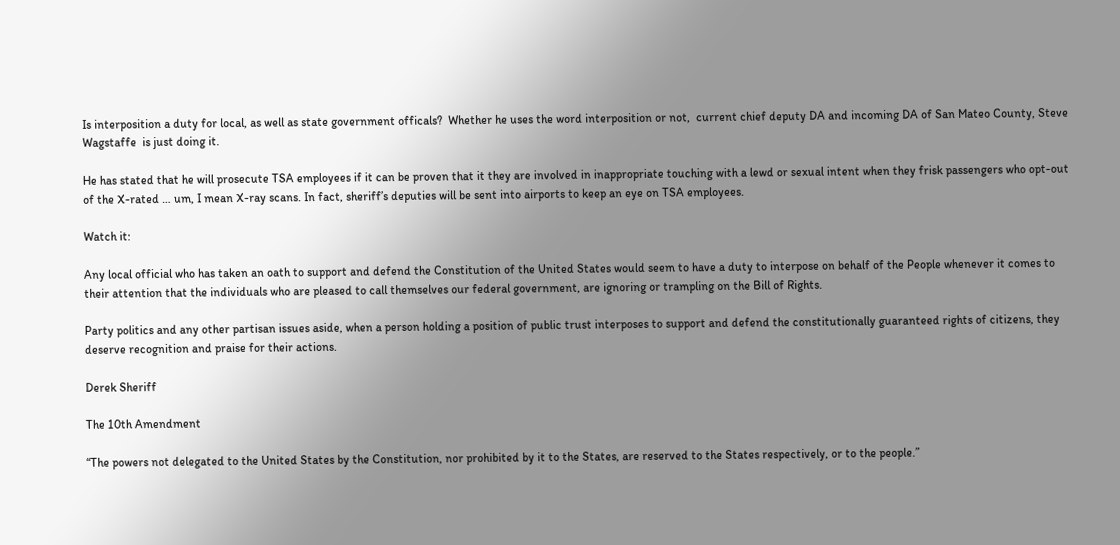Is interposition a duty for local, as well as state government officals?  Whether he uses the word interposition or not,  current chief deputy DA and incoming DA of San Mateo County, Steve Wagstaffe  is just doing it.

He has stated that he will prosecute TSA employees if it can be proven that it they are involved in inappropriate touching with a lewd or sexual intent when they frisk passengers who opt-out of the X-rated … um, I mean X-ray scans. In fact, sheriff’s deputies will be sent into airports to keep an eye on TSA employees.

Watch it:

Any local official who has taken an oath to support and defend the Constitution of the United States would seem to have a duty to interpose on behalf of the People whenever it comes to their attention that the individuals who are pleased to call themselves our federal government, are ignoring or trampling on the Bill of Rights.

Party politics and any other partisan issues aside, when a person holding a position of public trust interposes to support and defend the constitutionally guaranteed rights of citizens, they deserve recognition and praise for their actions.

Derek Sheriff

The 10th Amendment

“The powers not delegated to the United States by the Constitution, nor prohibited by it to the States, are reserved to the States respectively, or to the people.”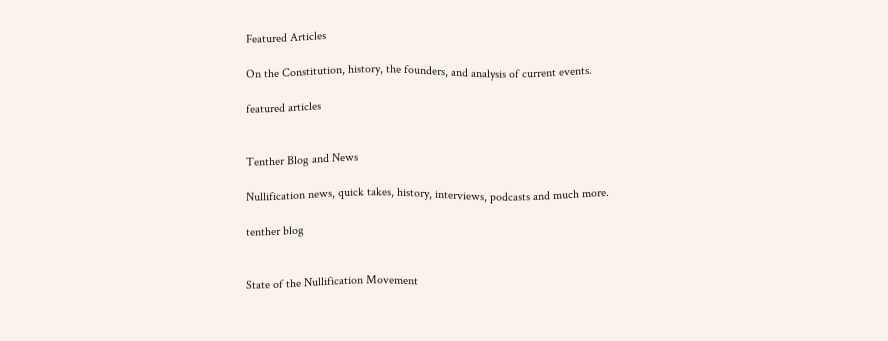Featured Articles

On the Constitution, history, the founders, and analysis of current events.

featured articles


Tenther Blog and News

Nullification news, quick takes, history, interviews, podcasts and much more.

tenther blog


State of the Nullification Movement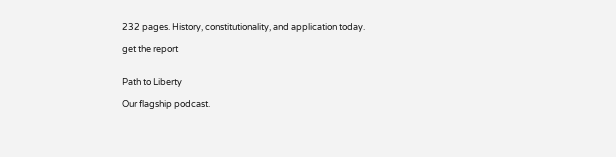232 pages. History, constitutionality, and application today.

get the report


Path to Liberty

Our flagship podcast.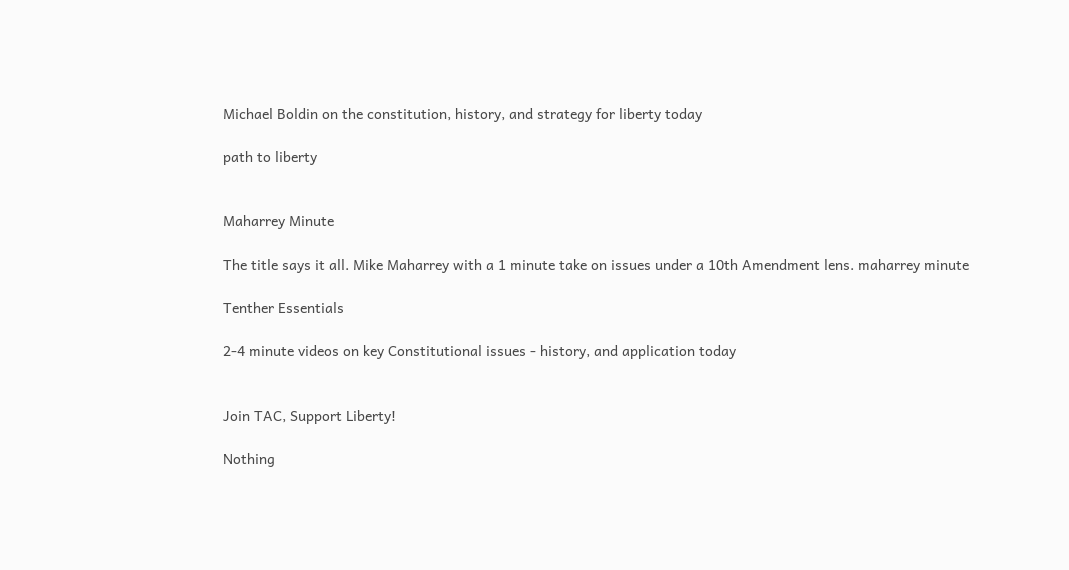Michael Boldin on the constitution, history, and strategy for liberty today

path to liberty


Maharrey Minute

The title says it all. Mike Maharrey with a 1 minute take on issues under a 10th Amendment lens. maharrey minute

Tenther Essentials

2-4 minute videos on key Constitutional issues - history, and application today


Join TAC, Support Liberty!

Nothing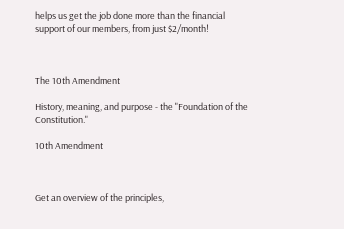helps us get the job done more than the financial support of our members, from just $2/month!



The 10th Amendment

History, meaning, and purpose - the "Foundation of the Constitution."

10th Amendment



Get an overview of the principles,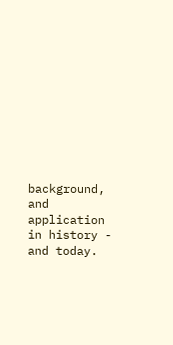background, and application in history - and today.